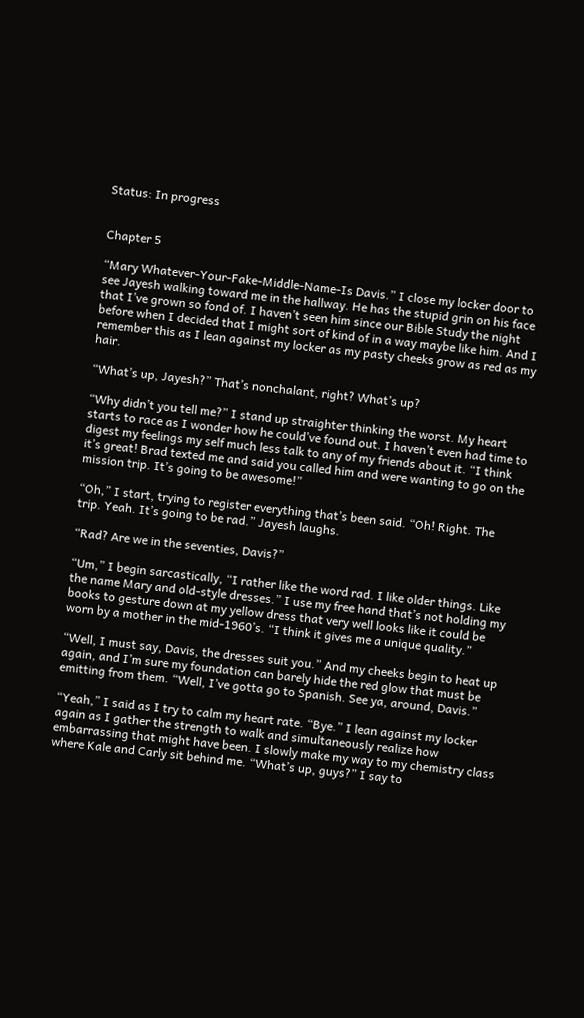Status: In progress


Chapter 5

“Mary Whatever-Your-Fake-Middle-Name-Is Davis.” I close my locker door to see Jayesh walking toward me in the hallway. He has the stupid grin on his face that I’ve grown so fond of. I haven’t seen him since our Bible Study the night before when I decided that I might sort of kind of in a way maybe like him. And I remember this as I lean against my locker as my pasty cheeks grow as red as my hair.

“What’s up, Jayesh?” That’s nonchalant, right? What’s up?

“Why didn’t you tell me?” I stand up straighter thinking the worst. My heart starts to race as I wonder how he could’ve found out. I haven’t even had time to digest my feelings my self much less talk to any of my friends about it. “I think it’s great! Brad texted me and said you called him and were wanting to go on the mission trip. It’s going to be awesome!”

“Oh,” I start, trying to register everything that’s been said. “Oh! Right. The trip. Yeah. It’s going to be rad.” Jayesh laughs.

“Rad? Are we in the seventies, Davis?”

“Um,” I begin sarcastically, “I rather like the word rad. I like older things. Like the name Mary and old-style dresses.” I use my free hand that’s not holding my books to gesture down at my yellow dress that very well looks like it could be worn by a mother in the mid-1960’s. “I think it gives me a unique quality.”

“Well, I must say, Davis, the dresses suit you.” And my cheeks begin to heat up again, and I’m sure my foundation can barely hide the red glow that must be emitting from them. “Well, I’ve gotta go to Spanish. See ya, around, Davis.”

“Yeah,” I said as I try to calm my heart rate. “Bye.” I lean against my locker again as I gather the strength to walk and simultaneously realize how embarrassing that might have been. I slowly make my way to my chemistry class where Kale and Carly sit behind me. “What’s up, guys?” I say to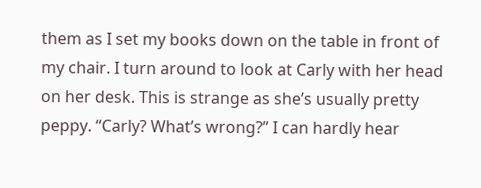them as I set my books down on the table in front of my chair. I turn around to look at Carly with her head on her desk. This is strange as she’s usually pretty peppy. “Carly? What’s wrong?” I can hardly hear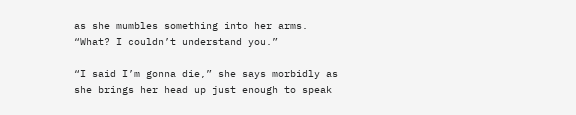as she mumbles something into her arms. “What? I couldn’t understand you.”

“I said I’m gonna die,” she says morbidly as she brings her head up just enough to speak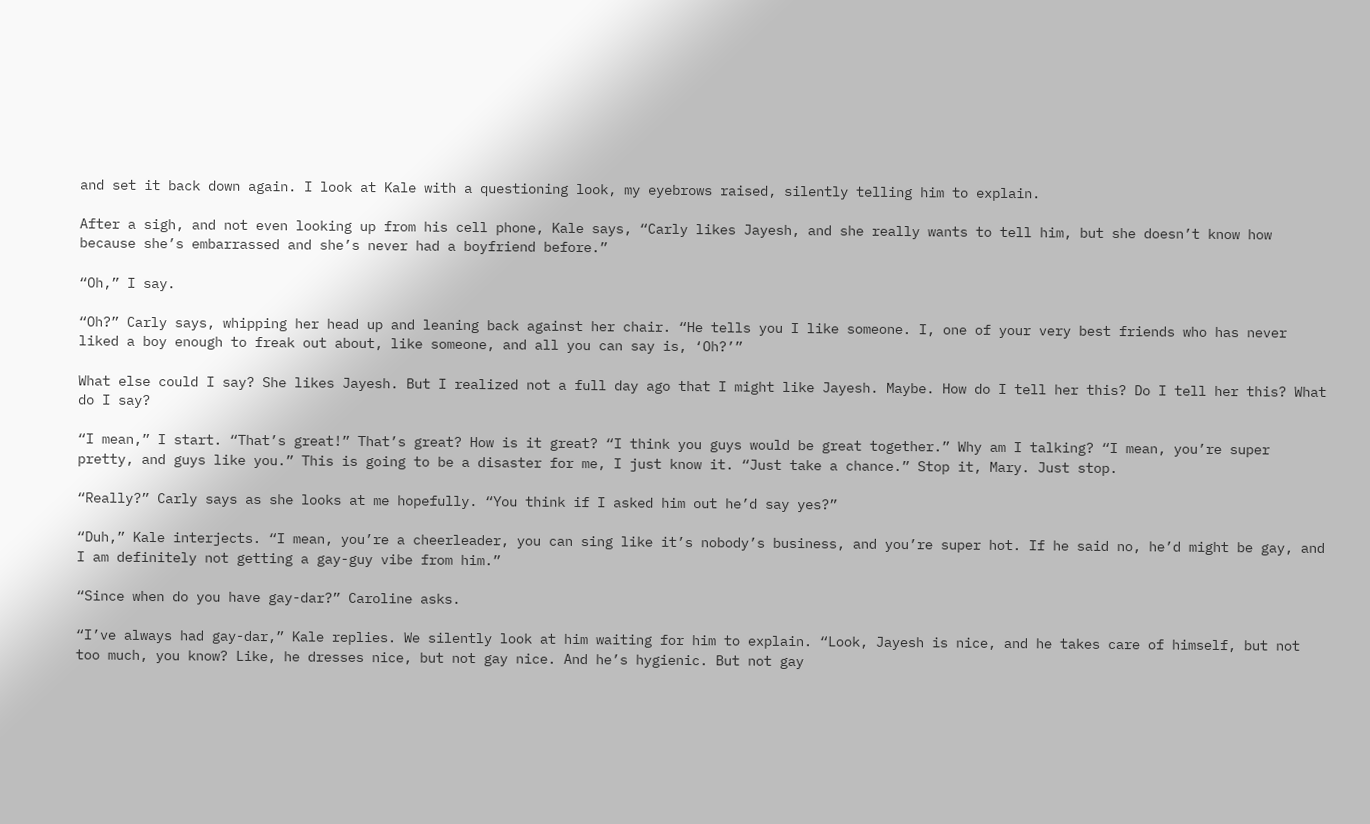and set it back down again. I look at Kale with a questioning look, my eyebrows raised, silently telling him to explain.

After a sigh, and not even looking up from his cell phone, Kale says, “Carly likes Jayesh, and she really wants to tell him, but she doesn’t know how because she’s embarrassed and she’s never had a boyfriend before.”

“Oh,” I say.

“Oh?” Carly says, whipping her head up and leaning back against her chair. “He tells you I like someone. I, one of your very best friends who has never liked a boy enough to freak out about, like someone, and all you can say is, ‘Oh?’”

What else could I say? She likes Jayesh. But I realized not a full day ago that I might like Jayesh. Maybe. How do I tell her this? Do I tell her this? What do I say?

“I mean,” I start. “That’s great!” That’s great? How is it great? “I think you guys would be great together.” Why am I talking? “I mean, you’re super pretty, and guys like you.” This is going to be a disaster for me, I just know it. “Just take a chance.” Stop it, Mary. Just stop.

“Really?” Carly says as she looks at me hopefully. “You think if I asked him out he’d say yes?”

“Duh,” Kale interjects. “I mean, you’re a cheerleader, you can sing like it’s nobody’s business, and you’re super hot. If he said no, he’d might be gay, and I am definitely not getting a gay-guy vibe from him.”

“Since when do you have gay-dar?” Caroline asks.

“I’ve always had gay-dar,” Kale replies. We silently look at him waiting for him to explain. “Look, Jayesh is nice, and he takes care of himself, but not too much, you know? Like, he dresses nice, but not gay nice. And he’s hygienic. But not gay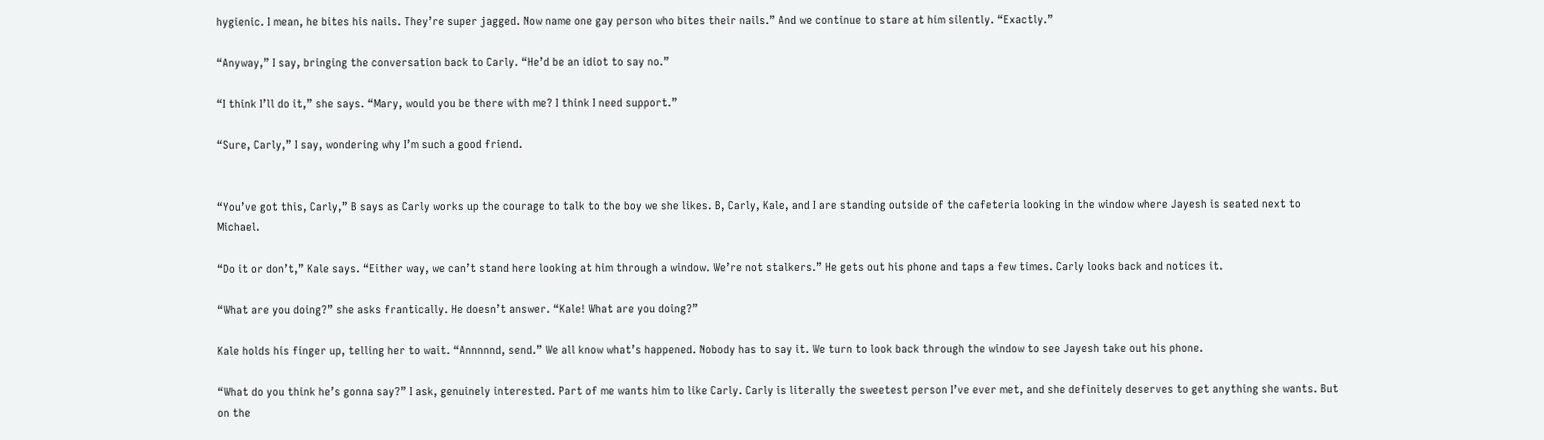hygienic. I mean, he bites his nails. They’re super jagged. Now name one gay person who bites their nails.” And we continue to stare at him silently. “Exactly.”

“Anyway,” I say, bringing the conversation back to Carly. “He’d be an idiot to say no.”

“I think I’ll do it,” she says. “Mary, would you be there with me? I think I need support.”

“Sure, Carly,” I say, wondering why I’m such a good friend.


“You’ve got this, Carly,” B says as Carly works up the courage to talk to the boy we she likes. B, Carly, Kale, and I are standing outside of the cafeteria looking in the window where Jayesh is seated next to Michael.

“Do it or don’t,” Kale says. “Either way, we can’t stand here looking at him through a window. We’re not stalkers.” He gets out his phone and taps a few times. Carly looks back and notices it.

“What are you doing?” she asks frantically. He doesn’t answer. “Kale! What are you doing?”

Kale holds his finger up, telling her to wait. “Annnnnd, send.” We all know what’s happened. Nobody has to say it. We turn to look back through the window to see Jayesh take out his phone.

“What do you think he’s gonna say?” I ask, genuinely interested. Part of me wants him to like Carly. Carly is literally the sweetest person I’ve ever met, and she definitely deserves to get anything she wants. But on the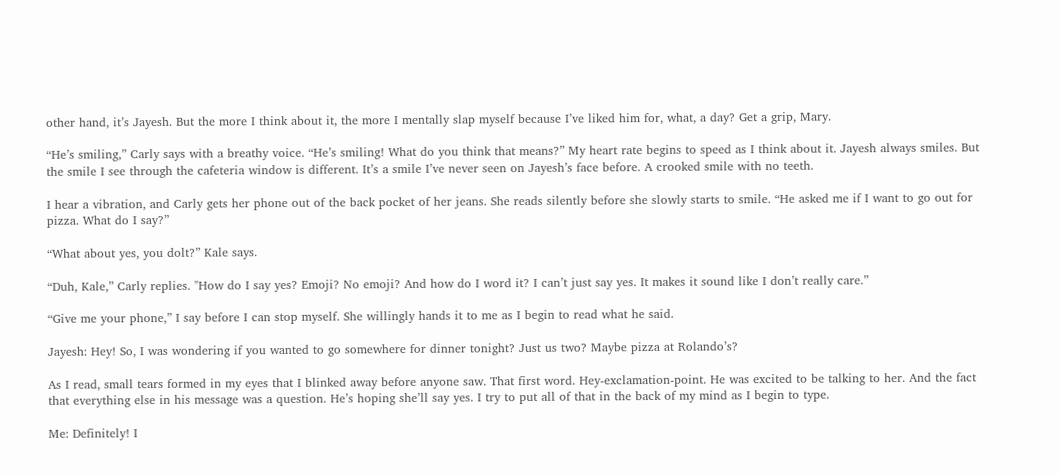other hand, it’s Jayesh. But the more I think about it, the more I mentally slap myself because I’ve liked him for, what, a day? Get a grip, Mary.

“He’s smiling,” Carly says with a breathy voice. “He’s smiling! What do you think that means?” My heart rate begins to speed as I think about it. Jayesh always smiles. But the smile I see through the cafeteria window is different. It’s a smile I’ve never seen on Jayesh’s face before. A crooked smile with no teeth.

I hear a vibration, and Carly gets her phone out of the back pocket of her jeans. She reads silently before she slowly starts to smile. “He asked me if I want to go out for pizza. What do I say?”

“What about yes, you dolt?” Kale says.

“Duh, Kale,” Carly replies. "How do I say yes? Emoji? No emoji? And how do I word it? I can’t just say yes. It makes it sound like I don’t really care.”

“Give me your phone,” I say before I can stop myself. She willingly hands it to me as I begin to read what he said.

Jayesh: Hey! So, I was wondering if you wanted to go somewhere for dinner tonight? Just us two? Maybe pizza at Rolando’s?

As I read, small tears formed in my eyes that I blinked away before anyone saw. That first word. Hey-exclamation-point. He was excited to be talking to her. And the fact that everything else in his message was a question. He’s hoping she’ll say yes. I try to put all of that in the back of my mind as I begin to type.

Me: Definitely! I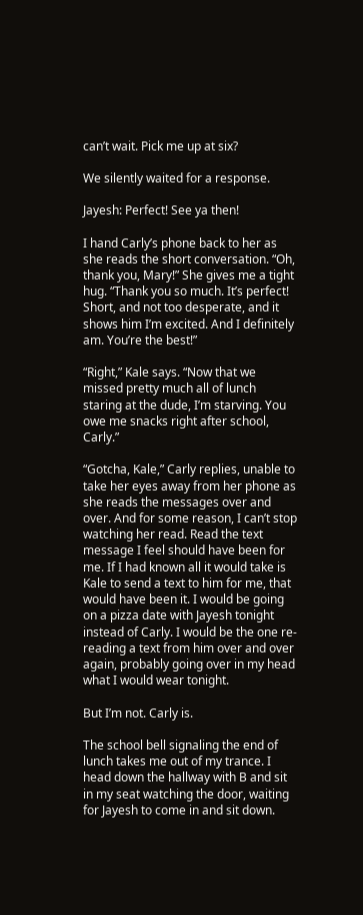can’t wait. Pick me up at six?

We silently waited for a response.

Jayesh: Perfect! See ya then!

I hand Carly’s phone back to her as she reads the short conversation. “Oh, thank you, Mary!” She gives me a tight hug. “Thank you so much. It’s perfect! Short, and not too desperate, and it shows him I’m excited. And I definitely am. You’re the best!”

“Right,” Kale says. “Now that we missed pretty much all of lunch staring at the dude, I’m starving. You owe me snacks right after school, Carly.”

“Gotcha, Kale,” Carly replies, unable to take her eyes away from her phone as she reads the messages over and over. And for some reason, I can’t stop watching her read. Read the text message I feel should have been for me. If I had known all it would take is Kale to send a text to him for me, that would have been it. I would be going on a pizza date with Jayesh tonight instead of Carly. I would be the one re-reading a text from him over and over again, probably going over in my head what I would wear tonight.

But I’m not. Carly is.

The school bell signaling the end of lunch takes me out of my trance. I head down the hallway with B and sit in my seat watching the door, waiting for Jayesh to come in and sit down.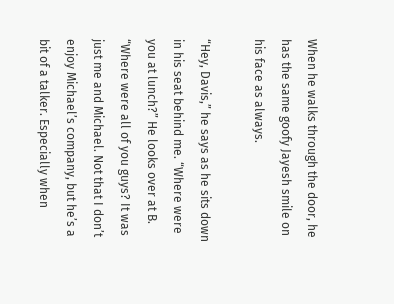When he walks through the door, he has the same goofy Jayesh smile on his face as always.

“Hey, Davis,” he says as he sits down in his seat behind me. “Where were you at lunch?” He looks over at B. “Where were all of you guys? It was just me and Michael. Not that I don’t enjoy Michael’s company, but he’s a bit of a talker. Especially when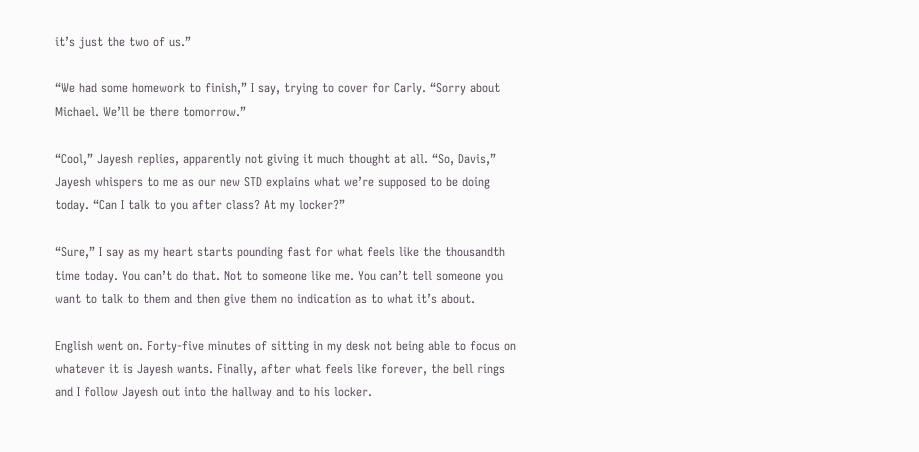it’s just the two of us.”

“We had some homework to finish,” I say, trying to cover for Carly. “Sorry about Michael. We’ll be there tomorrow.”

“Cool,” Jayesh replies, apparently not giving it much thought at all. “So, Davis,” Jayesh whispers to me as our new STD explains what we’re supposed to be doing today. “Can I talk to you after class? At my locker?”

“Sure,” I say as my heart starts pounding fast for what feels like the thousandth time today. You can’t do that. Not to someone like me. You can’t tell someone you want to talk to them and then give them no indication as to what it’s about.

English went on. Forty-five minutes of sitting in my desk not being able to focus on whatever it is Jayesh wants. Finally, after what feels like forever, the bell rings and I follow Jayesh out into the hallway and to his locker.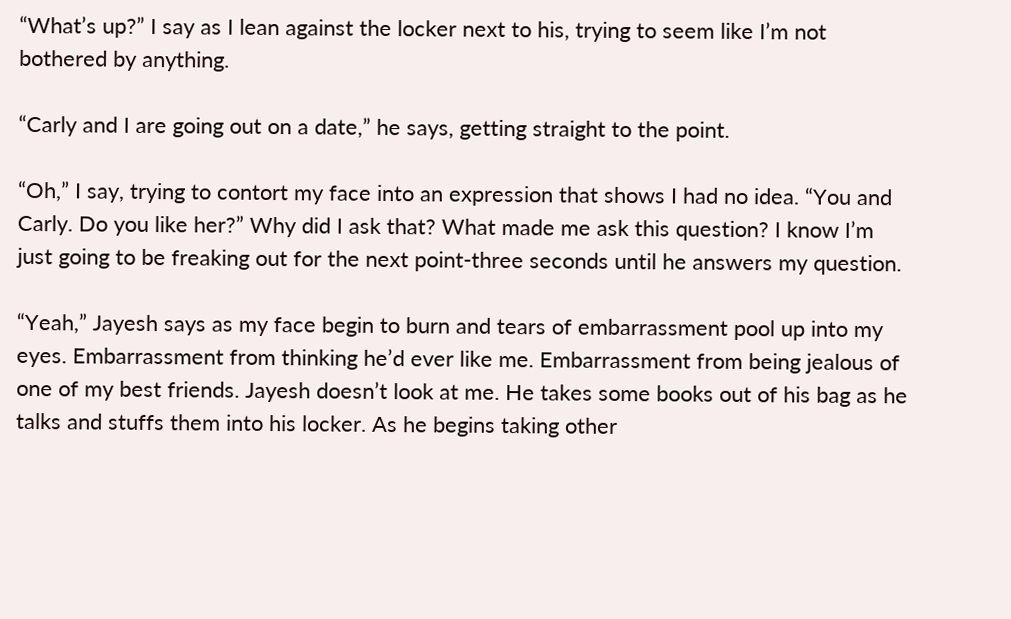“What’s up?” I say as I lean against the locker next to his, trying to seem like I’m not bothered by anything.

“Carly and I are going out on a date,” he says, getting straight to the point.

“Oh,” I say, trying to contort my face into an expression that shows I had no idea. “You and Carly. Do you like her?” Why did I ask that? What made me ask this question? I know I’m just going to be freaking out for the next point-three seconds until he answers my question.

“Yeah,” Jayesh says as my face begin to burn and tears of embarrassment pool up into my eyes. Embarrassment from thinking he’d ever like me. Embarrassment from being jealous of one of my best friends. Jayesh doesn’t look at me. He takes some books out of his bag as he talks and stuffs them into his locker. As he begins taking other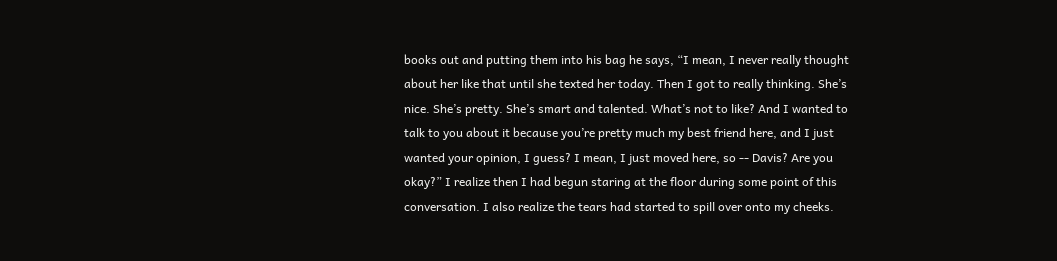books out and putting them into his bag he says, “I mean, I never really thought about her like that until she texted her today. Then I got to really thinking. She’s nice. She’s pretty. She’s smart and talented. What’s not to like? And I wanted to talk to you about it because you’re pretty much my best friend here, and I just wanted your opinion, I guess? I mean, I just moved here, so -- Davis? Are you okay?” I realize then I had begun staring at the floor during some point of this conversation. I also realize the tears had started to spill over onto my cheeks.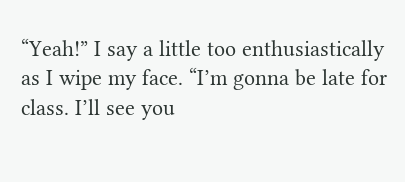“Yeah!” I say a little too enthusiastically as I wipe my face. “I’m gonna be late for class. I’ll see you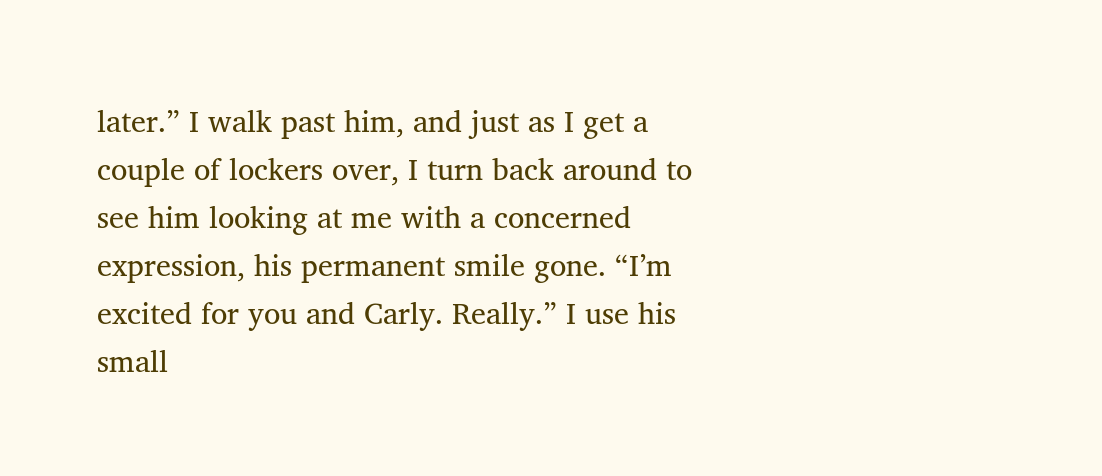later.” I walk past him, and just as I get a couple of lockers over, I turn back around to see him looking at me with a concerned expression, his permanent smile gone. “I’m excited for you and Carly. Really.” I use his small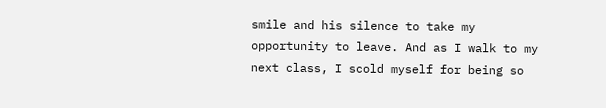smile and his silence to take my opportunity to leave. And as I walk to my next class, I scold myself for being so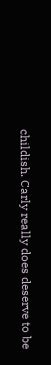childish. Carly really does deserve to be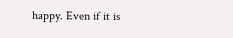happy. Even if it is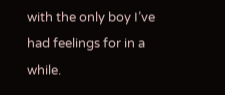with the only boy I’ve had feelings for in a while.